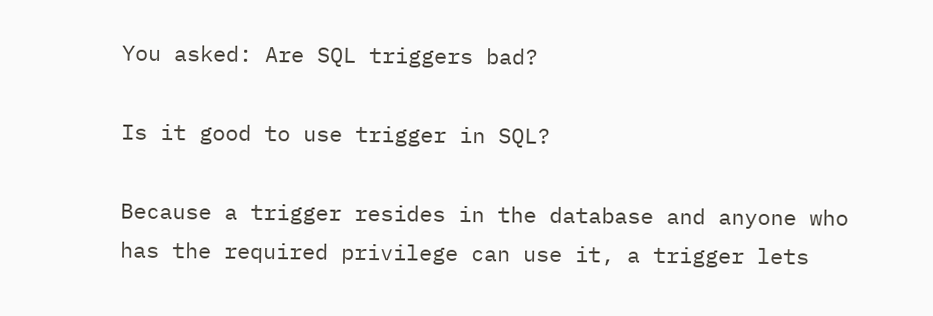You asked: Are SQL triggers bad?

Is it good to use trigger in SQL?

Because a trigger resides in the database and anyone who has the required privilege can use it, a trigger lets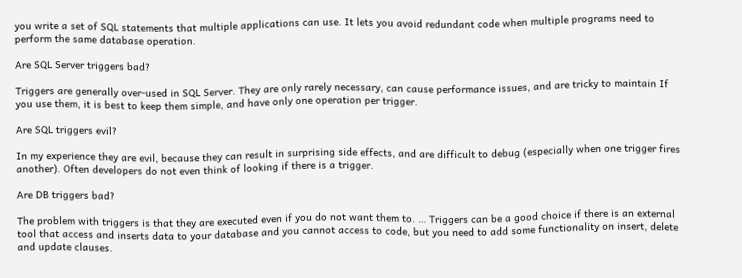you write a set of SQL statements that multiple applications can use. It lets you avoid redundant code when multiple programs need to perform the same database operation.

Are SQL Server triggers bad?

Triggers are generally over-used in SQL Server. They are only rarely necessary, can cause performance issues, and are tricky to maintain If you use them, it is best to keep them simple, and have only one operation per trigger.

Are SQL triggers evil?

In my experience they are evil, because they can result in surprising side effects, and are difficult to debug (especially when one trigger fires another). Often developers do not even think of looking if there is a trigger.

Are DB triggers bad?

The problem with triggers is that they are executed even if you do not want them to. … Triggers can be a good choice if there is an external tool that access and inserts data to your database and you cannot access to code, but you need to add some functionality on insert, delete and update clauses.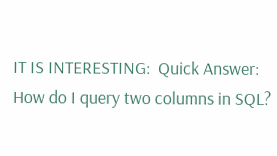IT IS INTERESTING:  Quick Answer: How do I query two columns in SQL?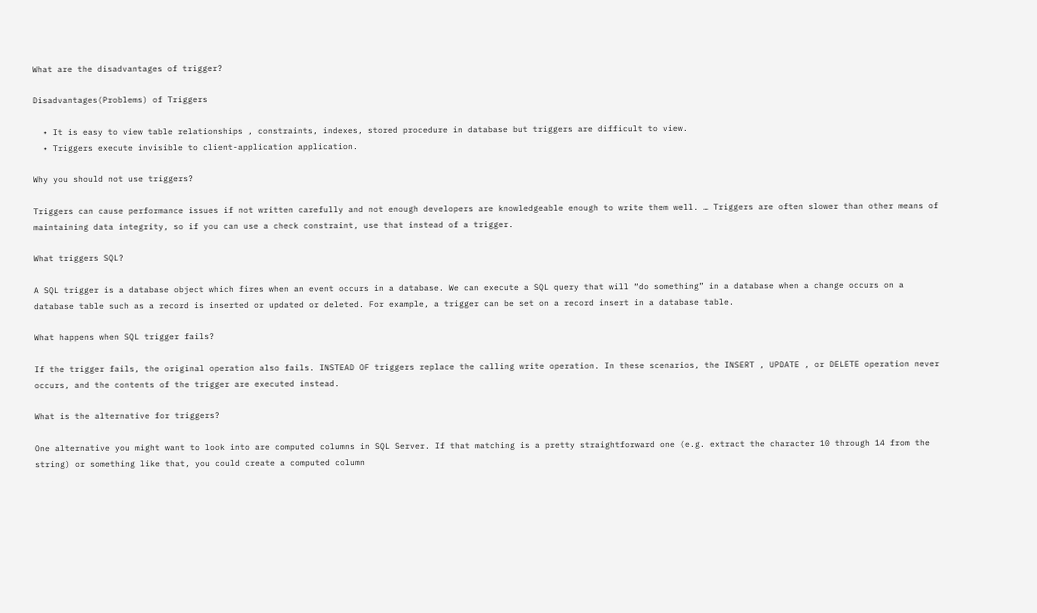What are the disadvantages of trigger?

Disadvantages(Problems) of Triggers

  • It is easy to view table relationships , constraints, indexes, stored procedure in database but triggers are difficult to view.
  • Triggers execute invisible to client-application application.

Why you should not use triggers?

Triggers can cause performance issues if not written carefully and not enough developers are knowledgeable enough to write them well. … Triggers are often slower than other means of maintaining data integrity, so if you can use a check constraint, use that instead of a trigger.

What triggers SQL?

A SQL trigger is a database object which fires when an event occurs in a database. We can execute a SQL query that will “do something” in a database when a change occurs on a database table such as a record is inserted or updated or deleted. For example, a trigger can be set on a record insert in a database table.

What happens when SQL trigger fails?

If the trigger fails, the original operation also fails. INSTEAD OF triggers replace the calling write operation. In these scenarios, the INSERT , UPDATE , or DELETE operation never occurs, and the contents of the trigger are executed instead.

What is the alternative for triggers?

One alternative you might want to look into are computed columns in SQL Server. If that matching is a pretty straightforward one (e.g. extract the character 10 through 14 from the string) or something like that, you could create a computed column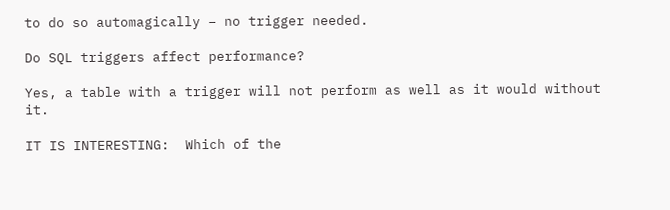to do so automagically – no trigger needed.

Do SQL triggers affect performance?

Yes, a table with a trigger will not perform as well as it would without it.

IT IS INTERESTING:  Which of the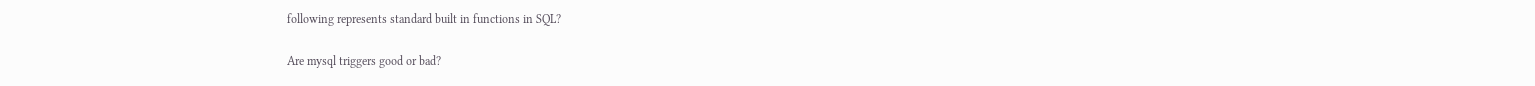following represents standard built in functions in SQL?

Are mysql triggers good or bad?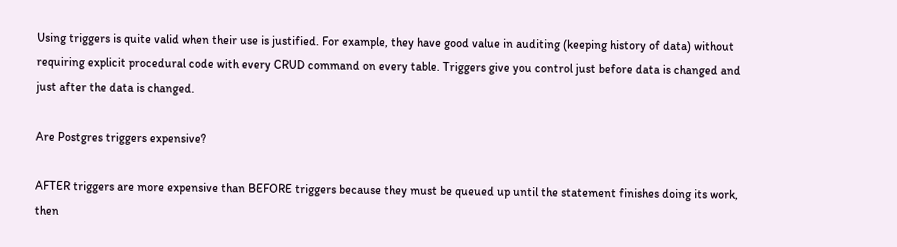Using triggers is quite valid when their use is justified. For example, they have good value in auditing (keeping history of data) without requiring explicit procedural code with every CRUD command on every table. Triggers give you control just before data is changed and just after the data is changed.

Are Postgres triggers expensive?

AFTER triggers are more expensive than BEFORE triggers because they must be queued up until the statement finishes doing its work, then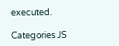executed.

Categories JS